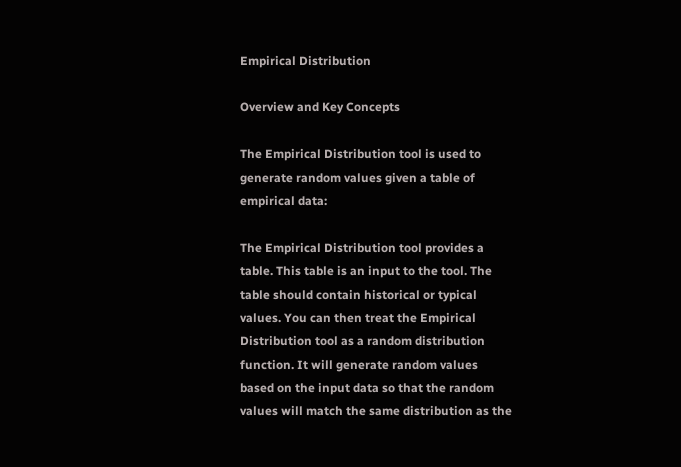Empirical Distribution

Overview and Key Concepts

The Empirical Distribution tool is used to generate random values given a table of empirical data:

The Empirical Distribution tool provides a table. This table is an input to the tool. The table should contain historical or typical values. You can then treat the Empirical Distribution tool as a random distribution function. It will generate random values based on the input data so that the random values will match the same distribution as the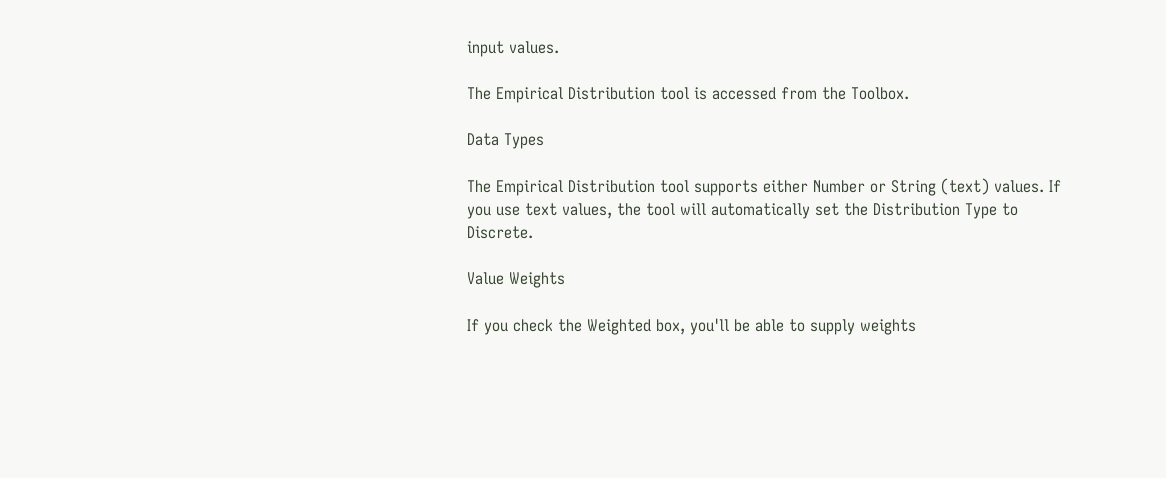input values.

The Empirical Distribution tool is accessed from the Toolbox.

Data Types

The Empirical Distribution tool supports either Number or String (text) values. If you use text values, the tool will automatically set the Distribution Type to Discrete.

Value Weights

If you check the Weighted box, you'll be able to supply weights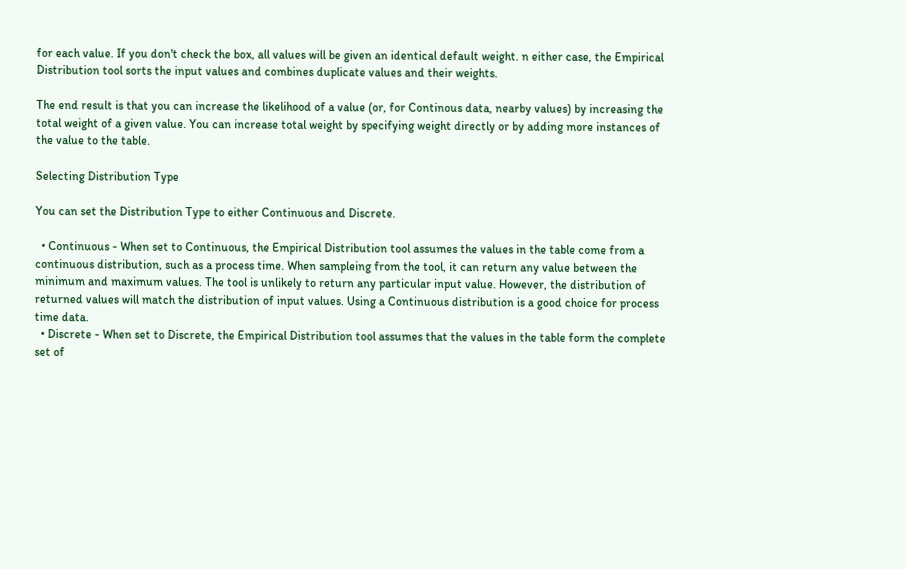for each value. If you don't check the box, all values will be given an identical default weight. n either case, the Empirical Distribution tool sorts the input values and combines duplicate values and their weights.

The end result is that you can increase the likelihood of a value (or, for Continous data, nearby values) by increasing the total weight of a given value. You can increase total weight by specifying weight directly or by adding more instances of the value to the table.

Selecting Distribution Type

You can set the Distribution Type to either Continuous and Discrete.

  • Continuous - When set to Continuous, the Empirical Distribution tool assumes the values in the table come from a continuous distribution, such as a process time. When sampleing from the tool, it can return any value between the minimum and maximum values. The tool is unlikely to return any particular input value. However, the distribution of returned values will match the distribution of input values. Using a Continuous distribution is a good choice for process time data.
  • Discrete - When set to Discrete, the Empirical Distribution tool assumes that the values in the table form the complete set of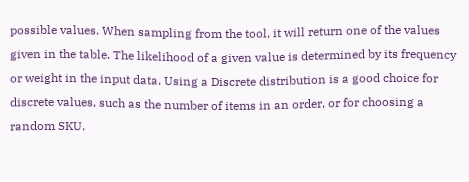possible values. When sampling from the tool, it will return one of the values given in the table. The likelihood of a given value is determined by its frequency or weight in the input data. Using a Discrete distribution is a good choice for discrete values, such as the number of items in an order, or for choosing a random SKU.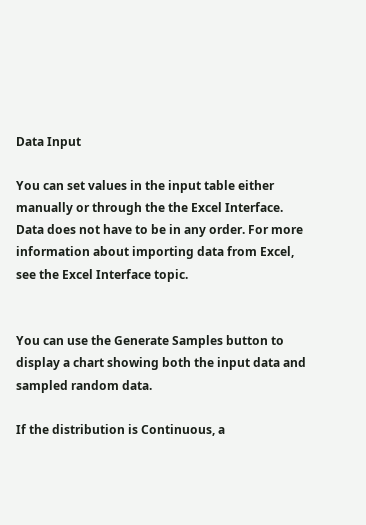Data Input

You can set values in the input table either manually or through the the Excel Interface. Data does not have to be in any order. For more information about importing data from Excel, see the Excel Interface topic.


You can use the Generate Samples button to display a chart showing both the input data and sampled random data.

If the distribution is Continuous, a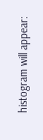histogram will appear: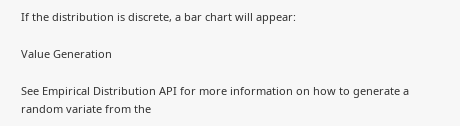If the distribution is discrete, a bar chart will appear:

Value Generation

See Empirical Distribution API for more information on how to generate a random variate from the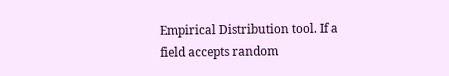Empirical Distribution tool. If a field accepts random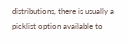distributions, there is usually a picklist option available to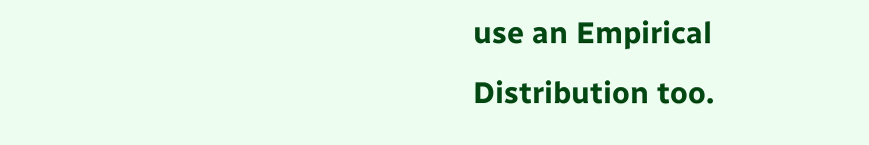use an Empirical Distribution too.